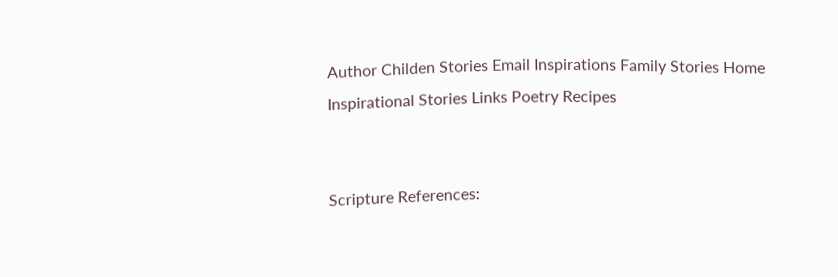Author Childen Stories Email Inspirations Family Stories Home Inspirational Stories Links Poetry Recipes


Scripture References: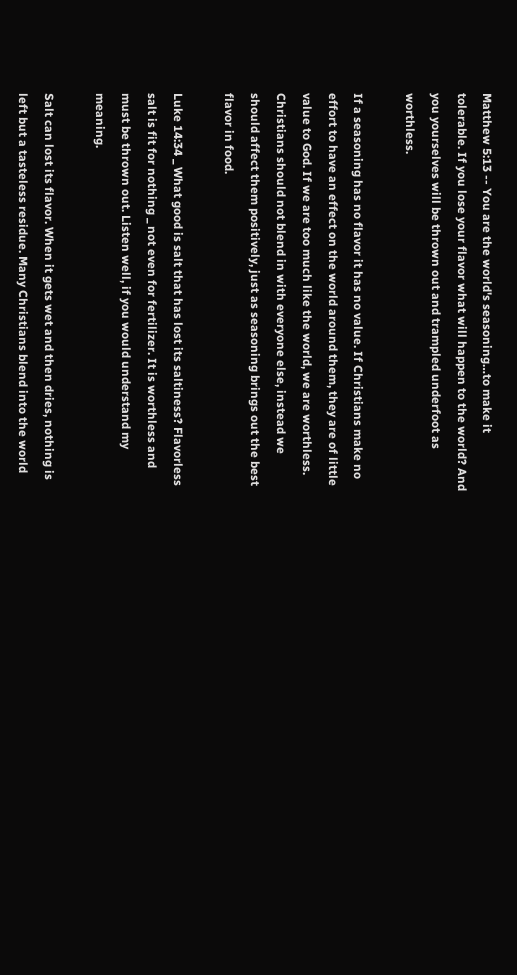Matthew 5:13 -- You are the world's seasoning…to make it tolerable. If you lose your flavor what will happen to the world? And you yourselves will be thrown out and trampled underfoot as worthless.

If a seasoning has no flavor it has no value. If Christians make no effort to have an effect on the world around them, they are of little value to God. If we are too much like the world, we are worthless. Christians should not blend in with everyone else, instead we should affect them positively, just as seasoning brings out the best flavor in food.

Luke 14:34 _ What good is salt that has lost its saltiness? Flavorless salt is fit for nothing _ not even for fertilizer. It is worthless and must be thrown out. Listen well, if you would understand my meaning.

Salt can lost its flavor. When it gets wet and then dries, nothing is left but a tasteless residue. Many Christians blend into the world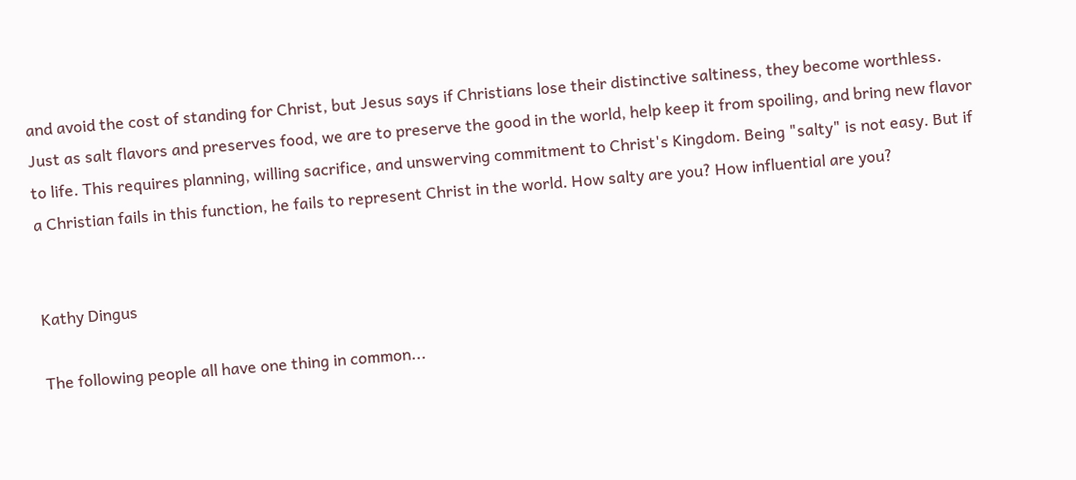and avoid the cost of standing for Christ, but Jesus says if Christians lose their distinctive saltiness, they become worthless. Just as salt flavors and preserves food, we are to preserve the good in the world, help keep it from spoiling, and bring new flavor to life. This requires planning, willing sacrifice, and unswerving commitment to Christ's Kingdom. Being "salty" is not easy. But if a Christian fails in this function, he fails to represent Christ in the world. How salty are you? How influential are you?


Kathy Dingus

The following people all have one thing in common...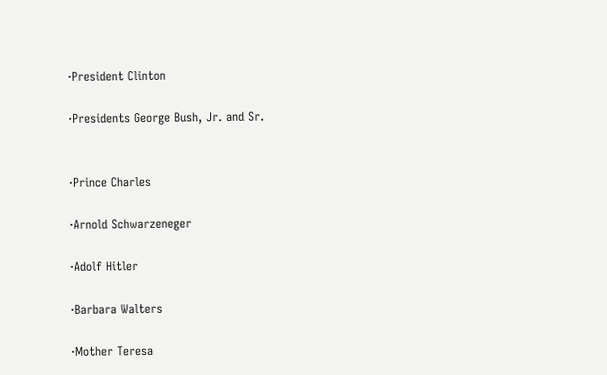·President Clinton

·Presidents George Bush, Jr. and Sr.


·Prince Charles

·Arnold Schwarzeneger

·Adolf Hitler

·Barbara Walters

·Mother Teresa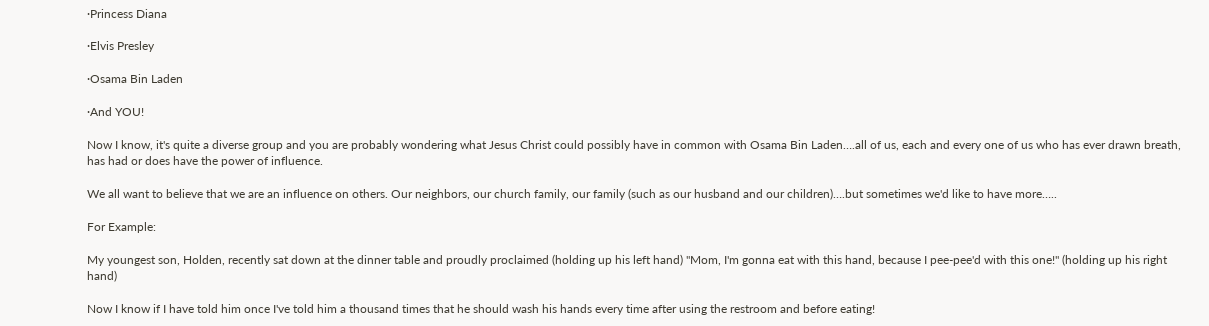·Princess Diana

·Elvis Presley

·Osama Bin Laden

·And YOU!

Now I know, it's quite a diverse group and you are probably wondering what Jesus Christ could possibly have in common with Osama Bin Laden….all of us, each and every one of us who has ever drawn breath, has had or does have the power of influence.

We all want to believe that we are an influence on others. Our neighbors, our church family, our family (such as our husband and our children)….but sometimes we'd like to have more…..

For Example:

My youngest son, Holden, recently sat down at the dinner table and proudly proclaimed (holding up his left hand) "Mom, I'm gonna eat with this hand, because I pee-pee'd with this one!" (holding up his right hand)

Now I know if I have told him once I've told him a thousand times that he should wash his hands every time after using the restroom and before eating!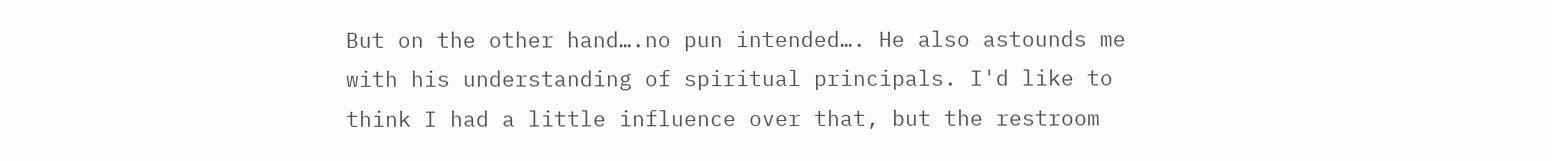But on the other hand….no pun intended…. He also astounds me with his understanding of spiritual principals. I'd like to think I had a little influence over that, but the restroom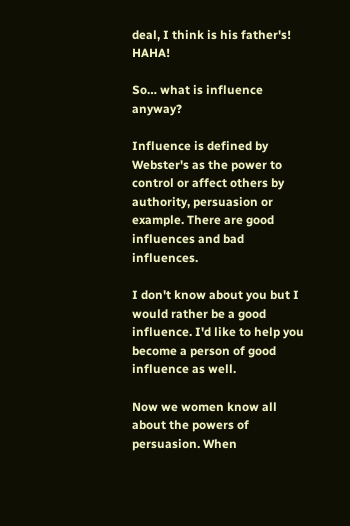deal, I think is his father's! HAHA!

So… what is influence anyway?

Influence is defined by Webster's as the power to control or affect others by authority, persuasion or example. There are good influences and bad influences.

I don't know about you but I would rather be a good influence. I'd like to help you become a person of good influence as well.

Now we women know all about the powers of persuasion. When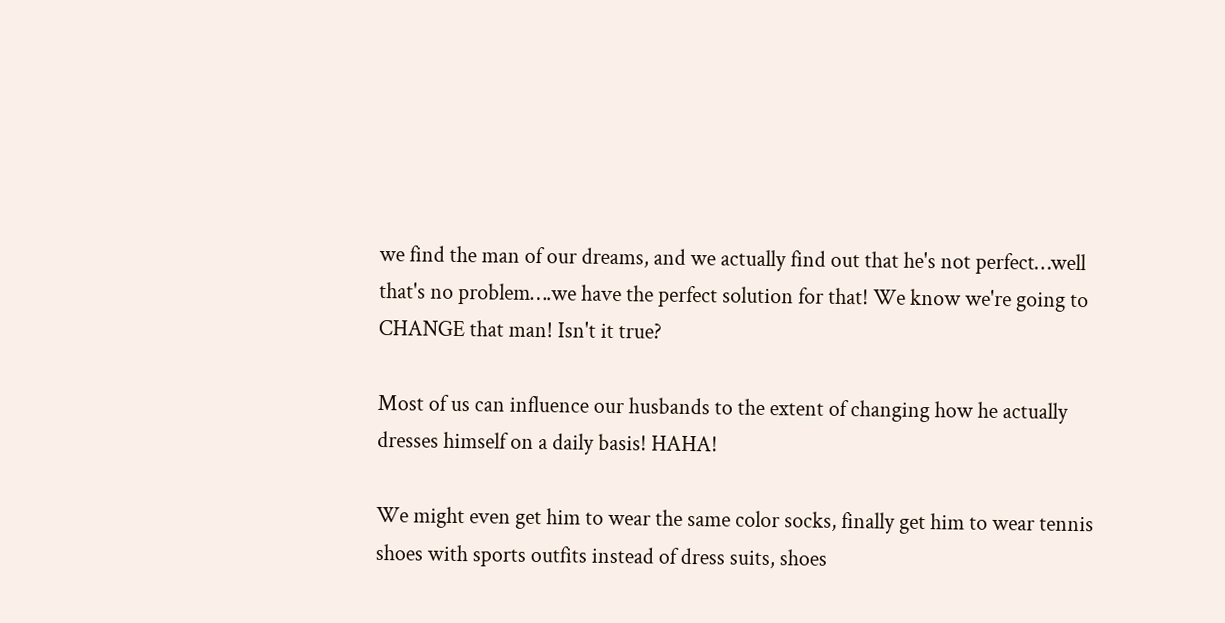we find the man of our dreams, and we actually find out that he's not perfect…well that's no problem….we have the perfect solution for that! We know we're going to CHANGE that man! Isn't it true?

Most of us can influence our husbands to the extent of changing how he actually dresses himself on a daily basis! HAHA!

We might even get him to wear the same color socks, finally get him to wear tennis shoes with sports outfits instead of dress suits, shoes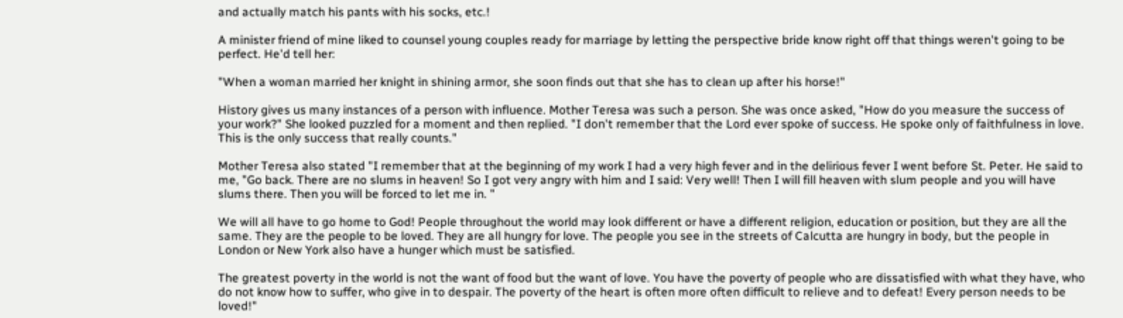and actually match his pants with his socks, etc.!

A minister friend of mine liked to counsel young couples ready for marriage by letting the perspective bride know right off that things weren't going to be perfect. He'd tell her:

"When a woman married her knight in shining armor, she soon finds out that she has to clean up after his horse!"

History gives us many instances of a person with influence. Mother Teresa was such a person. She was once asked, "How do you measure the success of your work?" She looked puzzled for a moment and then replied. "I don't remember that the Lord ever spoke of success. He spoke only of faithfulness in love. This is the only success that really counts."

Mother Teresa also stated "I remember that at the beginning of my work I had a very high fever and in the delirious fever I went before St. Peter. He said to me, "Go back. There are no slums in heaven! So I got very angry with him and I said: Very well! Then I will fill heaven with slum people and you will have slums there. Then you will be forced to let me in. "

We will all have to go home to God! People throughout the world may look different or have a different religion, education or position, but they are all the same. They are the people to be loved. They are all hungry for love. The people you see in the streets of Calcutta are hungry in body, but the people in London or New York also have a hunger which must be satisfied.

The greatest poverty in the world is not the want of food but the want of love. You have the poverty of people who are dissatisfied with what they have, who do not know how to suffer, who give in to despair. The poverty of the heart is often more often difficult to relieve and to defeat! Every person needs to be loved!"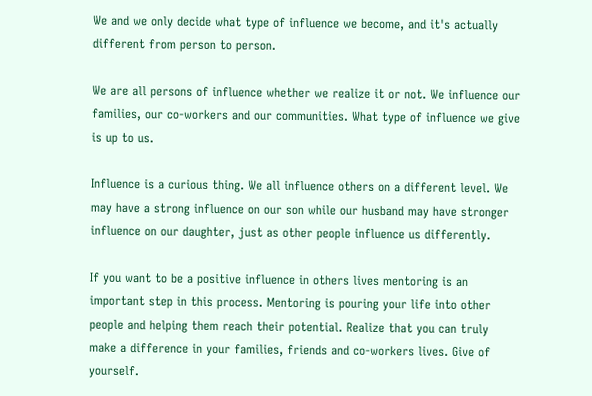We and we only decide what type of influence we become, and it's actually different from person to person.

We are all persons of influence whether we realize it or not. We influence our families, our co-workers and our communities. What type of influence we give is up to us.

Influence is a curious thing. We all influence others on a different level. We may have a strong influence on our son while our husband may have stronger influence on our daughter, just as other people influence us differently.

If you want to be a positive influence in others lives mentoring is an important step in this process. Mentoring is pouring your life into other people and helping them reach their potential. Realize that you can truly make a difference in your families, friends and co-workers lives. Give of yourself.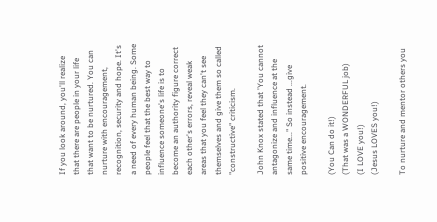If you look around, you'll realize that there are people in your life that want to be nurtured. You can nurture with encouragement, recognition, security and hope. It's a need of every human being. Some people feel that the best way to influence someone's life is to become an authority figure correct each other's errors, reveal weak areas that you feel they can't see themselves and give them so called "constructive" criticism.

John Knox stated that 'You cannot antagonize and influence at the same time..." So instead ...give positive encouragement.

(You Can do it!)
(That was a WONDERFUL job)
(I LOVE you!)
(Jesus LOVES you!)

To nurture and mentor others you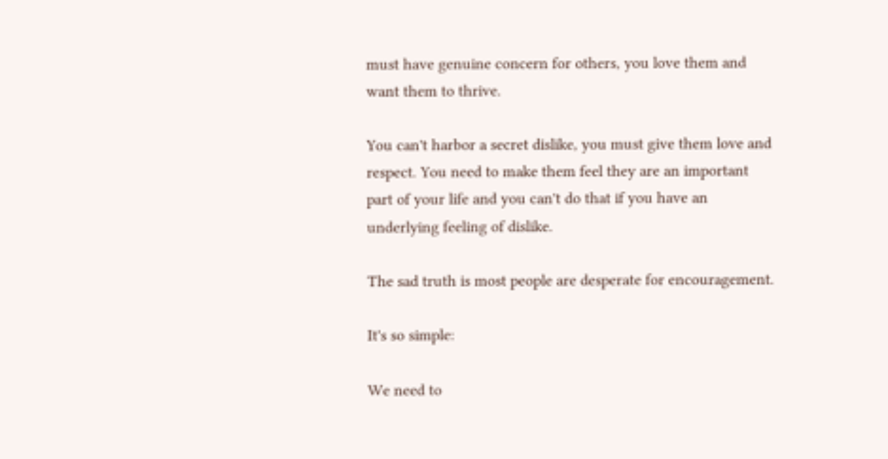must have genuine concern for others, you love them and want them to thrive.

You can't harbor a secret dislike, you must give them love and respect. You need to make them feel they are an important part of your life and you can't do that if you have an underlying feeling of dislike.

The sad truth is most people are desperate for encouragement.

It's so simple:

We need to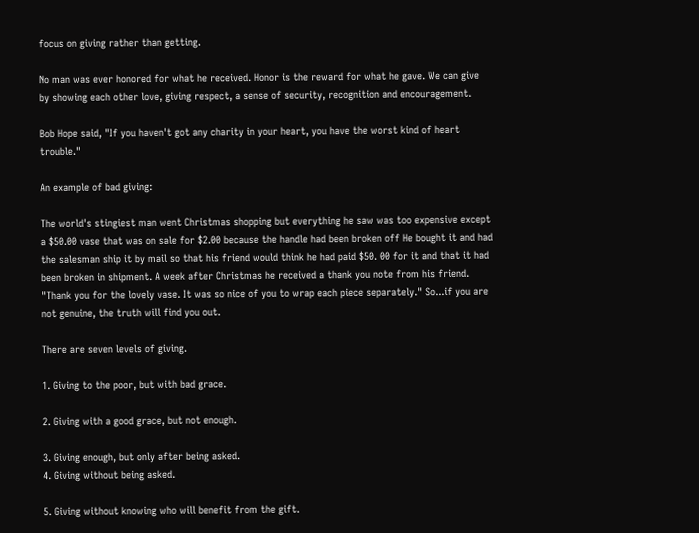focus on giving rather than getting.

No man was ever honored for what he received. Honor is the reward for what he gave. We can give by showing each other love, giving respect, a sense of security, recognition and encouragement.

Bob Hope said, "If you haven't got any charity in your heart, you have the worst kind of heart trouble."

An example of bad giving:

The world's stingiest man went Christmas shopping but everything he saw was too expensive except a $50.00 vase that was on sale for $2.00 because the handle had been broken off He bought it and had the salesman ship it by mail so that his friend would think he had paid $50. 00 for it and that it had been broken in shipment. A week after Christmas he received a thank you note from his friend. "Thank you for the lovely vase. It was so nice of you to wrap each piece separately." So...if you are not genuine, the truth will find you out.

There are seven levels of giving.

1. Giving to the poor, but with bad grace.

2. Giving with a good grace, but not enough.

3. Giving enough, but only after being asked.
4. Giving without being asked.

5. Giving without knowing who will benefit from the gift.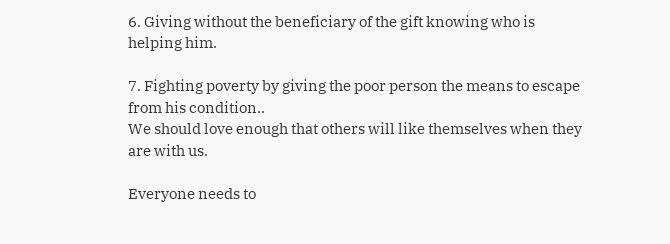6. Giving without the beneficiary of the gift knowing who is helping him.

7. Fighting poverty by giving the poor person the means to escape from his condition..
We should love enough that others will like themselves when they are with us.

Everyone needs to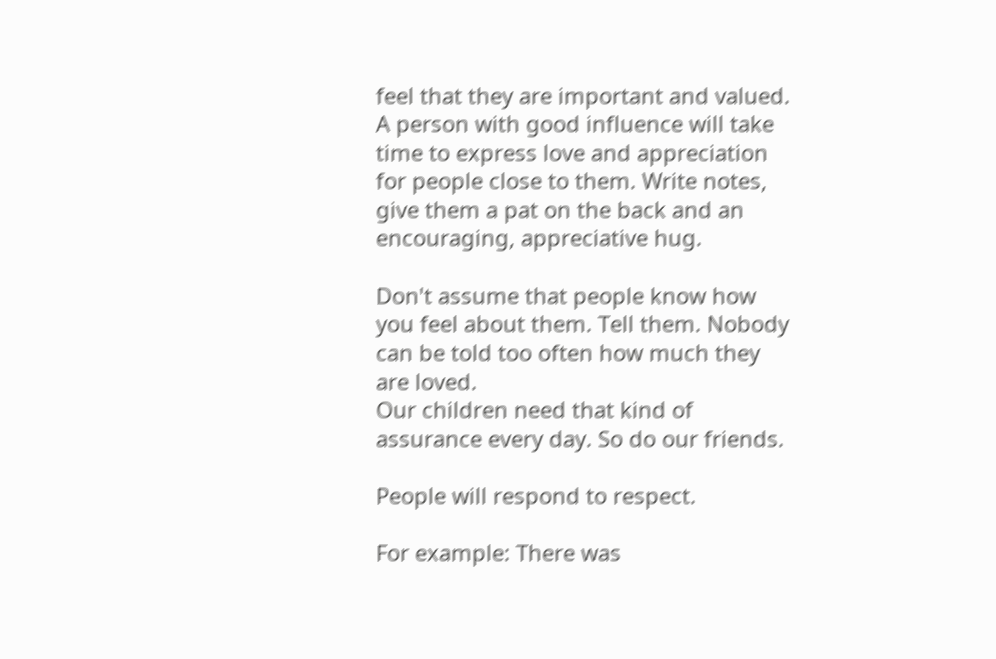feel that they are important and valued. A person with good influence will take time to express love and appreciation for people close to them. Write notes, give them a pat on the back and an encouraging, appreciative hug.

Don't assume that people know how you feel about them. Tell them. Nobody can be told too often how much they are loved.
Our children need that kind of assurance every day. So do our friends.

People will respond to respect.

For example: There was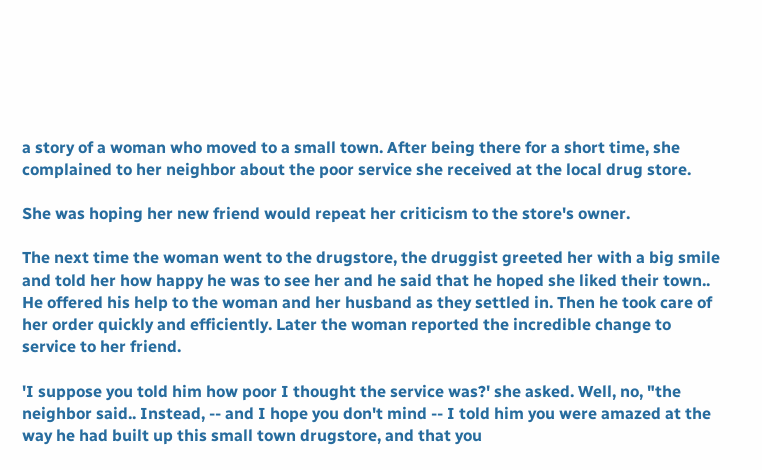a story of a woman who moved to a small town. After being there for a short time, she complained to her neighbor about the poor service she received at the local drug store.

She was hoping her new friend would repeat her criticism to the store's owner.

The next time the woman went to the drugstore, the druggist greeted her with a big smile and told her how happy he was to see her and he said that he hoped she liked their town..
He offered his help to the woman and her husband as they settled in. Then he took care of her order quickly and efficiently. Later the woman reported the incredible change to service to her friend.

'I suppose you told him how poor I thought the service was?' she asked. Well, no, "the neighbor said.. Instead, -- and I hope you don't mind -- I told him you were amazed at the way he had built up this small town drugstore, and that you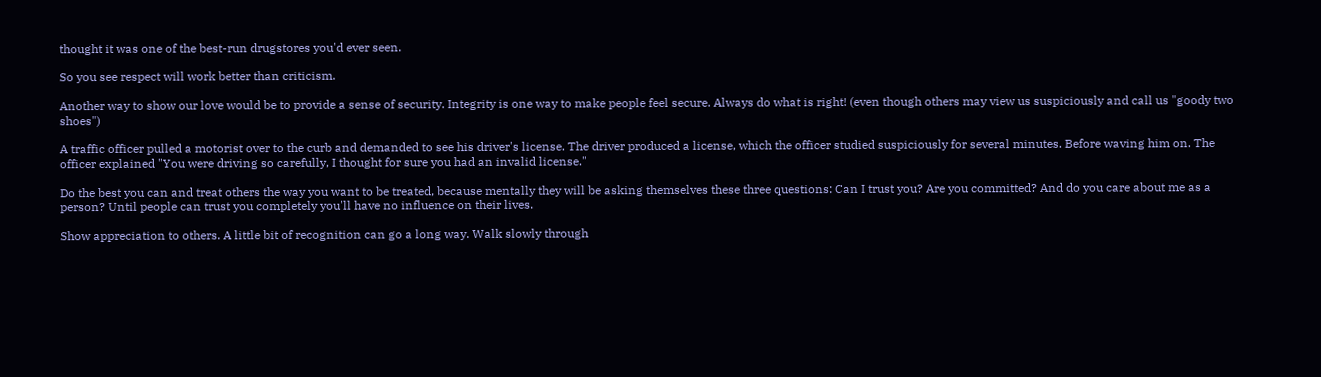thought it was one of the best-run drugstores you'd ever seen.

So you see respect will work better than criticism.

Another way to show our love would be to provide a sense of security. Integrity is one way to make people feel secure. Always do what is right! (even though others may view us suspiciously and call us "goody two shoes")

A traffic officer pulled a motorist over to the curb and demanded to see his driver's license. The driver produced a license, which the officer studied suspiciously for several minutes. Before waving him on. The officer explained "You were driving so carefully, I thought for sure you had an invalid license."

Do the best you can and treat others the way you want to be treated, because mentally they will be asking themselves these three questions: Can I trust you? Are you committed? And do you care about me as a person? Until people can trust you completely you'll have no influence on their lives.

Show appreciation to others. A little bit of recognition can go a long way. Walk slowly through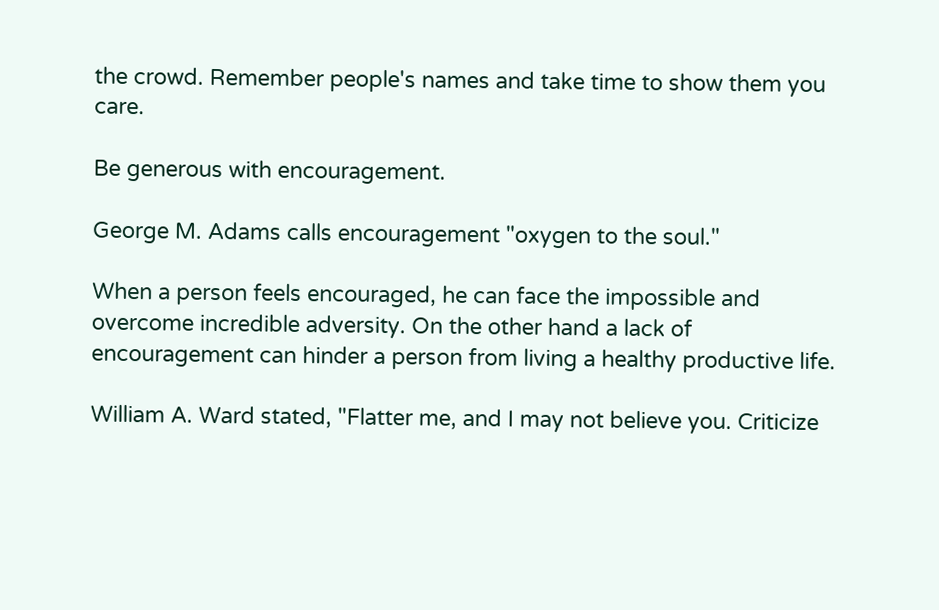the crowd. Remember people's names and take time to show them you care.

Be generous with encouragement.

George M. Adams calls encouragement "oxygen to the soul."

When a person feels encouraged, he can face the impossible and overcome incredible adversity. On the other hand a lack of encouragement can hinder a person from living a healthy productive life.

William A. Ward stated, "Flatter me, and I may not believe you. Criticize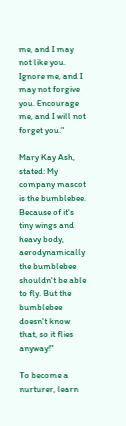me, and I may not like you. Ignore me, and I may not forgive you. Encourage me, and I will not forget you."

Mary Kay Ash, stated: My company mascot is the bumblebee. Because of it's tiny wings and heavy body, aerodynamically the bumblebee shouldn't be able to fly. But the bumblebee doesn't know that, so it flies anyway!"

To become a nurturer, learn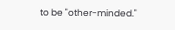to be "other-minded."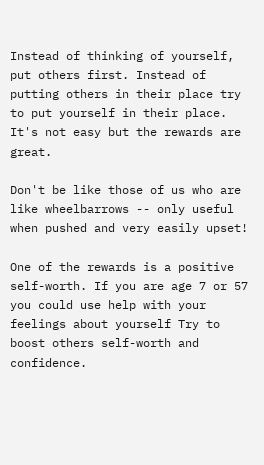Instead of thinking of yourself, put others first. Instead of putting others in their place try to put yourself in their place. It's not easy but the rewards are great.

Don't be like those of us who are like wheelbarrows -- only useful when pushed and very easily upset!

One of the rewards is a positive self-worth. If you are age 7 or 57 you could use help with your feelings about yourself Try to boost others self-worth and confidence.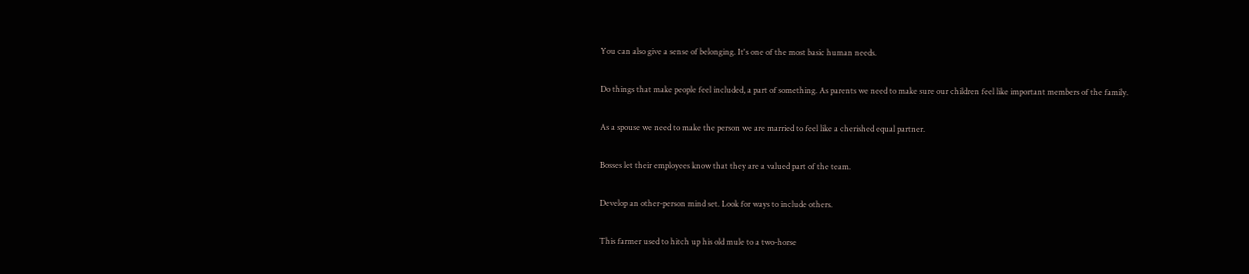You can also give a sense of belonging. It's one of the most basic human needs.

Do things that make people feel included, a part of something. As parents we need to make sure our children feel like important members of the family.

As a spouse we need to make the person we are married to feel like a cherished equal partner.

Bosses let their employees know that they are a valued part of the team.

Develop an other-person mind set. Look for ways to include others.

This farmer used to hitch up his old mule to a two-horse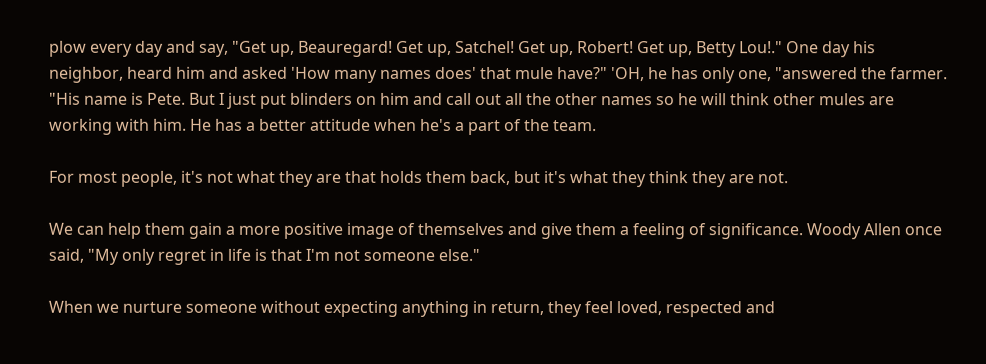plow every day and say, "Get up, Beauregard! Get up, Satchel! Get up, Robert! Get up, Betty Lou!." One day his neighbor, heard him and asked 'How many names does' that mule have?" 'OH, he has only one, "answered the farmer. "His name is Pete. But I just put blinders on him and call out all the other names so he will think other mules are working with him. He has a better attitude when he's a part of the team.

For most people, it's not what they are that holds them back, but it's what they think they are not.

We can help them gain a more positive image of themselves and give them a feeling of significance. Woody Allen once said, "My only regret in life is that I'm not someone else."

When we nurture someone without expecting anything in return, they feel loved, respected and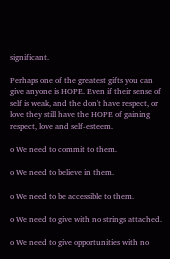significant.

Perhaps one of the greatest gifts you can give anyone is HOPE. Even if their sense of self is weak, and the don't have respect, or love they still have the HOPE of gaining respect, love and self-esteem.

o We need to commit to them.

o We need to believe in them.

o We need to be accessible to them.

o We need to give with no strings attached.

o We need to give opportunities with no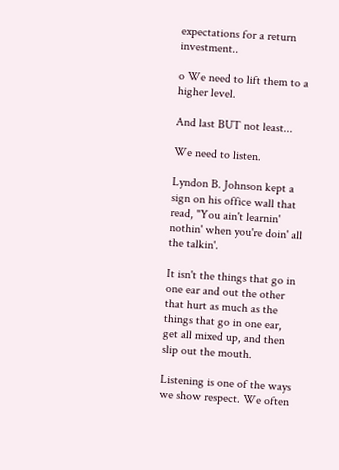expectations for a return investment..

o We need to lift them to a higher level.

And last BUT not least...

We need to listen.

Lyndon B. Johnson kept a sign on his office wall that read, "You ain't learnin' nothin' when you're doin' all the talkin'.

It isn't the things that go in one ear and out the other that hurt as much as the things that go in one ear, get all mixed up, and then slip out the mouth.

Listening is one of the ways we show respect. We often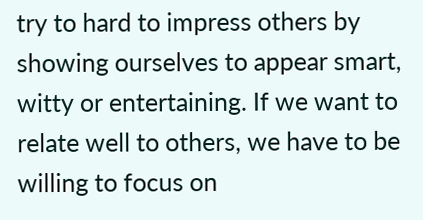try to hard to impress others by showing ourselves to appear smart, witty or entertaining. If we want to relate well to others, we have to be willing to focus on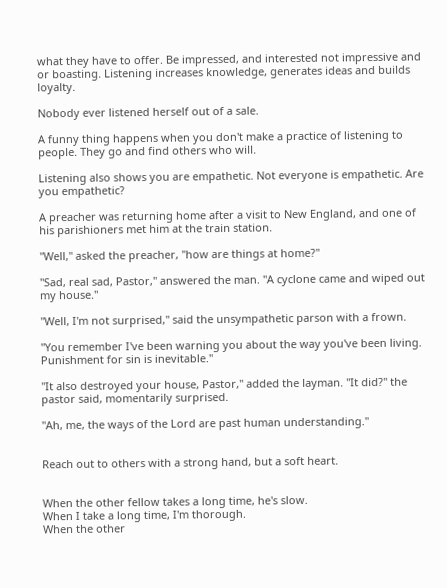what they have to offer. Be impressed, and interested not impressive and or boasting. Listening increases knowledge, generates ideas and builds loyalty.

Nobody ever listened herself out of a sale.

A funny thing happens when you don't make a practice of listening to people. They go and find others who will.

Listening also shows you are empathetic. Not everyone is empathetic. Are you empathetic?

A preacher was returning home after a visit to New England, and one of his parishioners met him at the train station.

"Well," asked the preacher, "how are things at home?"

"Sad, real sad, Pastor," answered the man. "A cyclone came and wiped out my house."

"Well, I'm not surprised," said the unsympathetic parson with a frown.

"You remember I've been warning you about the way you've been living. Punishment for sin is inevitable."

"It also destroyed your house, Pastor," added the layman. "It did?" the pastor said, momentarily surprised.

"Ah, me, the ways of the Lord are past human understanding."


Reach out to others with a strong hand, but a soft heart.


When the other fellow takes a long time, he's slow.
When I take a long time, I'm thorough.
When the other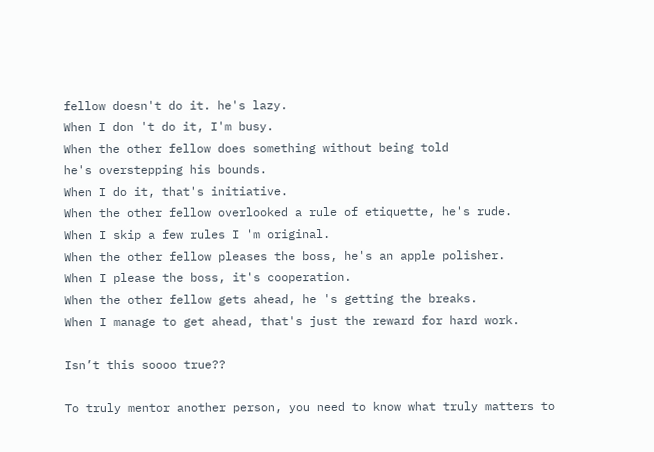fellow doesn't do it. he's lazy.
When I don 't do it, I'm busy.
When the other fellow does something without being told
he's overstepping his bounds.
When I do it, that's initiative.
When the other fellow overlooked a rule of etiquette, he's rude.
When I skip a few rules I 'm original.
When the other fellow pleases the boss, he's an apple polisher.
When I please the boss, it's cooperation.
When the other fellow gets ahead, he 's getting the breaks.
When I manage to get ahead, that's just the reward for hard work.

Isn’t this soooo true??

To truly mentor another person, you need to know what truly matters to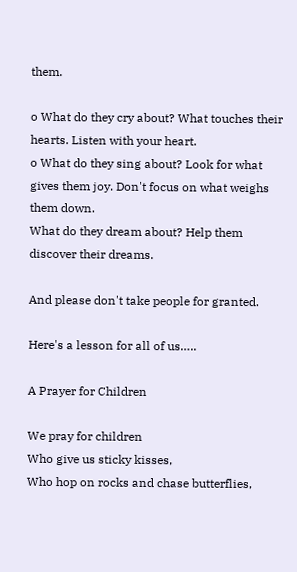them.

o What do they cry about? What touches their hearts. Listen with your heart.
o What do they sing about? Look for what gives them joy. Don't focus on what weighs them down.
What do they dream about? Help them discover their dreams.

And please don't take people for granted.

Here's a lesson for all of us…..

A Prayer for Children

We pray for children
Who give us sticky kisses,
Who hop on rocks and chase butterflies,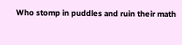Who stomp in puddles and ruin their math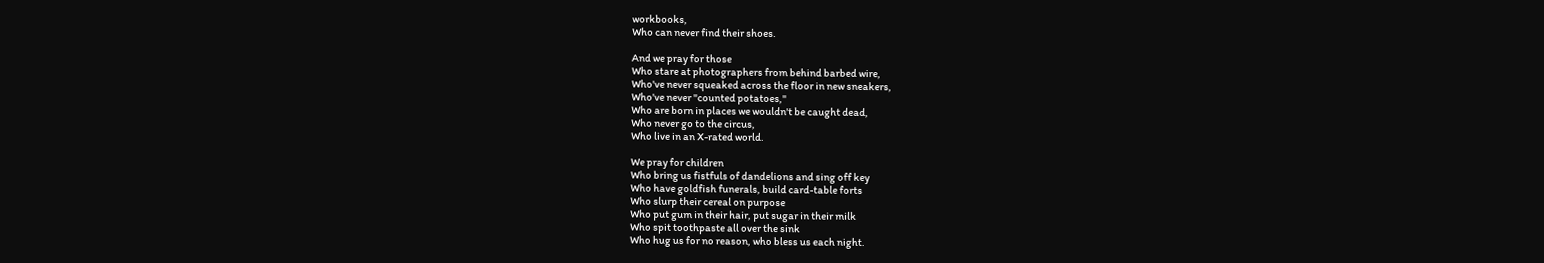workbooks,
Who can never find their shoes.

And we pray for those
Who stare at photographers from behind barbed wire,
Who've never squeaked across the floor in new sneakers,
Who've never "counted potatoes,"
Who are born in places we wouldn't be caught dead,
Who never go to the circus,
Who live in an X-rated world.

We pray for children
Who bring us fistfuls of dandelions and sing off key
Who have goldfish funerals, build card-table forts
Who slurp their cereal on purpose
Who put gum in their hair, put sugar in their milk
Who spit toothpaste all over the sink
Who hug us for no reason, who bless us each night.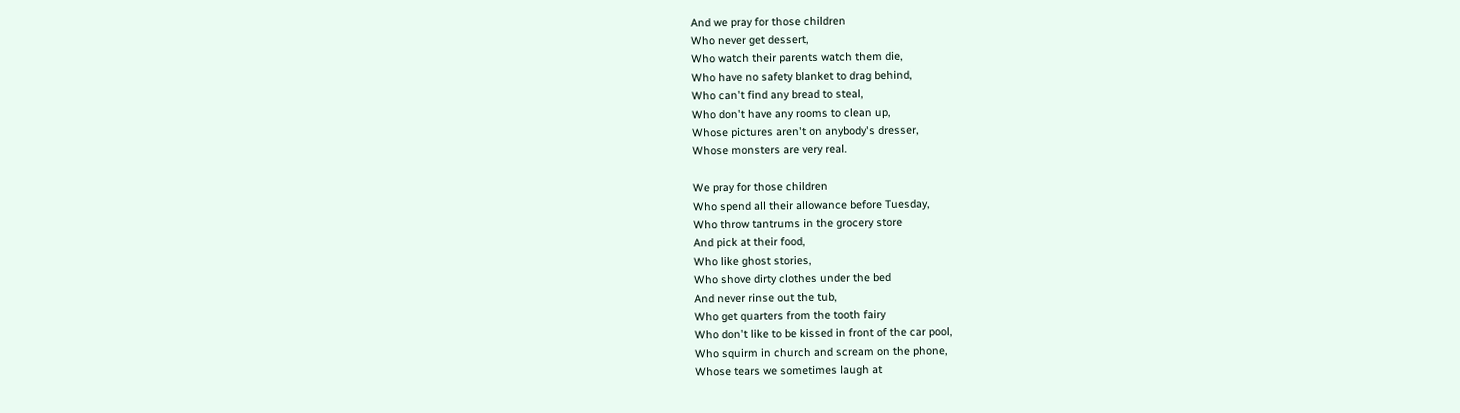And we pray for those children
Who never get dessert,
Who watch their parents watch them die,
Who have no safety blanket to drag behind,
Who can't find any bread to steal,
Who don't have any rooms to clean up,
Whose pictures aren't on anybody's dresser,
Whose monsters are very real.

We pray for those children
Who spend all their allowance before Tuesday,
Who throw tantrums in the grocery store
And pick at their food,
Who like ghost stories,
Who shove dirty clothes under the bed
And never rinse out the tub,
Who get quarters from the tooth fairy
Who don't like to be kissed in front of the car pool,
Who squirm in church and scream on the phone,
Whose tears we sometimes laugh at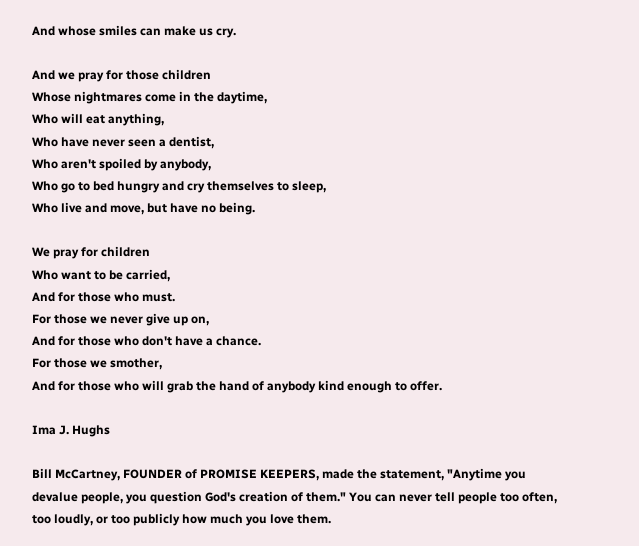And whose smiles can make us cry.

And we pray for those children
Whose nightmares come in the daytime,
Who will eat anything,
Who have never seen a dentist,
Who aren't spoiled by anybody,
Who go to bed hungry and cry themselves to sleep,
Who live and move, but have no being.

We pray for children
Who want to be carried,
And for those who must.
For those we never give up on,
And for those who don't have a chance.
For those we smother,
And for those who will grab the hand of anybody kind enough to offer.

Ima J. Hughs

Bill McCartney, FOUNDER of PROMISE KEEPERS, made the statement, "Anytime you devalue people, you question God's creation of them." You can never tell people too often, too loudly, or too publicly how much you love them.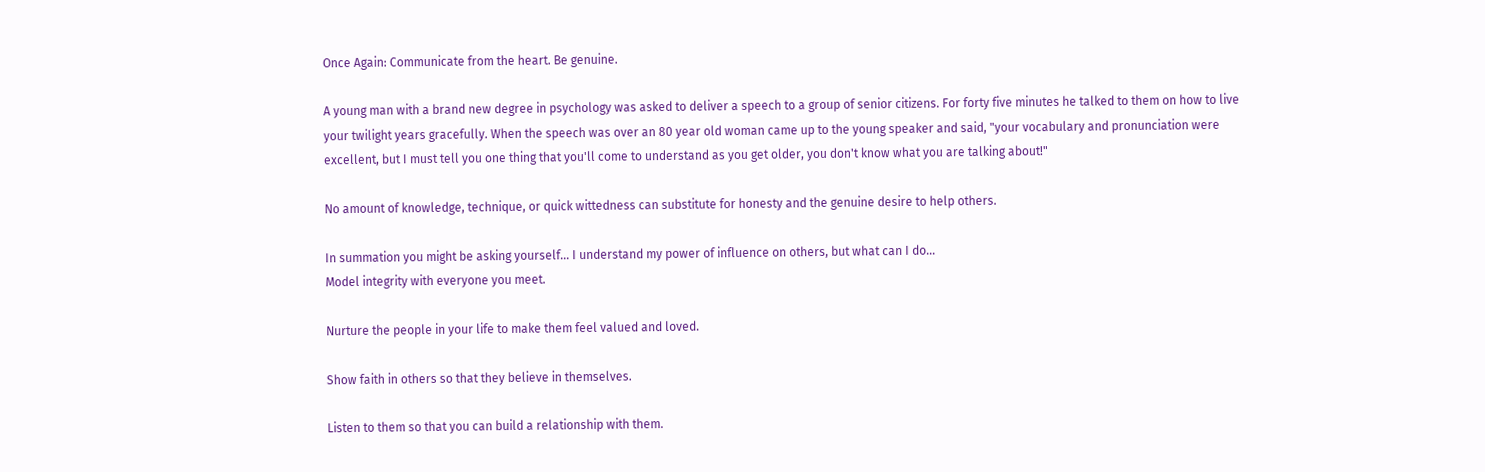Once Again: Communicate from the heart. Be genuine.

A young man with a brand new degree in psychology was asked to deliver a speech to a group of senior citizens. For forty five minutes he talked to them on how to live your twilight years gracefully. When the speech was over an 80 year old woman came up to the young speaker and said, "your vocabulary and pronunciation were excellent, but I must tell you one thing that you'll come to understand as you get older, you don't know what you are talking about!"

No amount of knowledge, technique, or quick wittedness can substitute for honesty and the genuine desire to help others.

In summation you might be asking yourself... I understand my power of influence on others, but what can I do...
Model integrity with everyone you meet.

Nurture the people in your life to make them feel valued and loved.

Show faith in others so that they believe in themselves.

Listen to them so that you can build a relationship with them.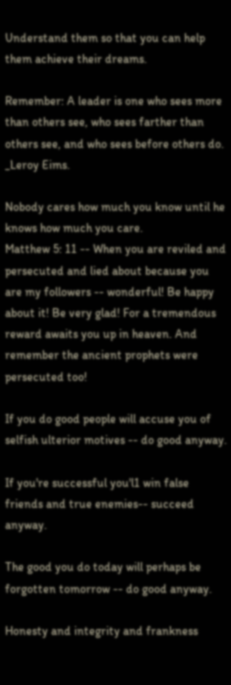Understand them so that you can help them achieve their dreams.

Remember: A leader is one who sees more than others see, who sees farther than others see, and who sees before others do. _Leroy Eims.

Nobody cares how much you know until he knows how much you care.
Matthew 5: 11 -- When you are reviled and persecuted and lied about because you are my followers -- wonderful! Be happy about it! Be very glad! For a tremendous reward awaits you up in heaven. And remember the ancient prophets were persecuted too!

If you do good people will accuse you of selfish ulterior motives -- do good anyway.

If you're successful you'l1 win false friends and true enemies-- succeed anyway.

The good you do today will perhaps be forgotten tomorrow -- do good anyway.

Honesty and integrity and frankness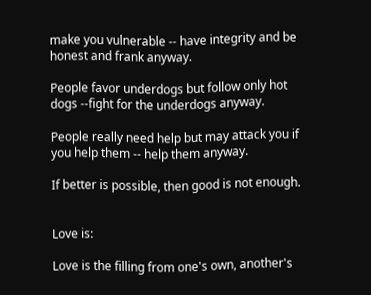make you vulnerable -- have integrity and be honest and frank anyway.

People favor underdogs but follow only hot dogs --fight for the underdogs anyway.

People really need help but may attack you if you help them -- help them anyway.

If better is possible, then good is not enough.


Love is:

Love is the filling from one's own, another's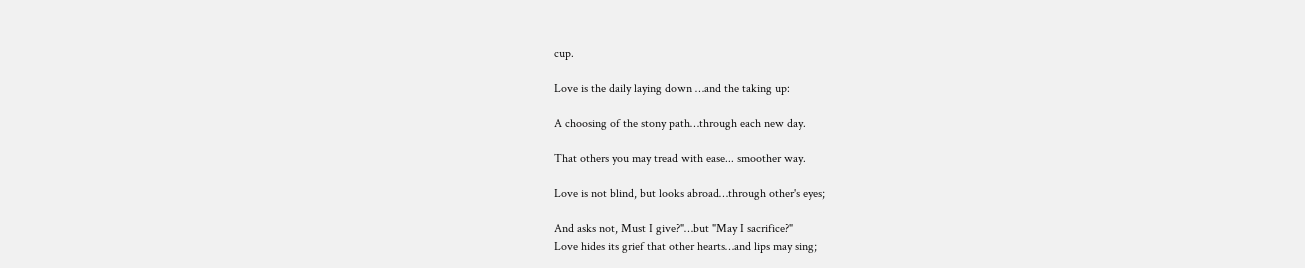cup.

Love is the daily laying down …and the taking up:

A choosing of the stony path…through each new day.

That others you may tread with ease... smoother way.

Love is not blind, but looks abroad…through other's eyes;

And asks not, Must I give?"…but "May I sacrifice?"
Love hides its grief that other hearts…and lips may sing;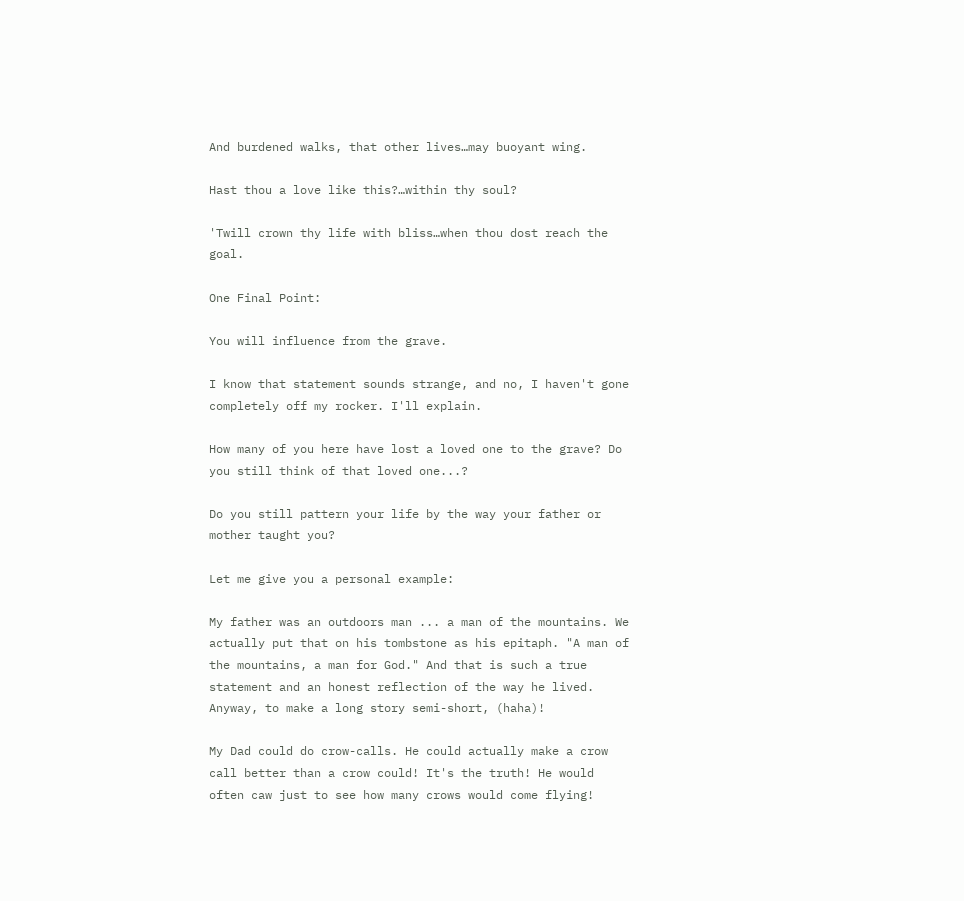And burdened walks, that other lives…may buoyant wing.

Hast thou a love like this?…within thy soul?

'Twill crown thy life with bliss…when thou dost reach the goal.

One Final Point:

You will influence from the grave.

I know that statement sounds strange, and no, I haven't gone completely off my rocker. I'll explain.

How many of you here have lost a loved one to the grave? Do you still think of that loved one...?

Do you still pattern your life by the way your father or mother taught you?

Let me give you a personal example:

My father was an outdoors man ... a man of the mountains. We actually put that on his tombstone as his epitaph. "A man of the mountains, a man for God." And that is such a true statement and an honest reflection of the way he lived. Anyway, to make a long story semi-short, (haha)!

My Dad could do crow-calls. He could actually make a crow call better than a crow could! It's the truth! He would often caw just to see how many crows would come flying!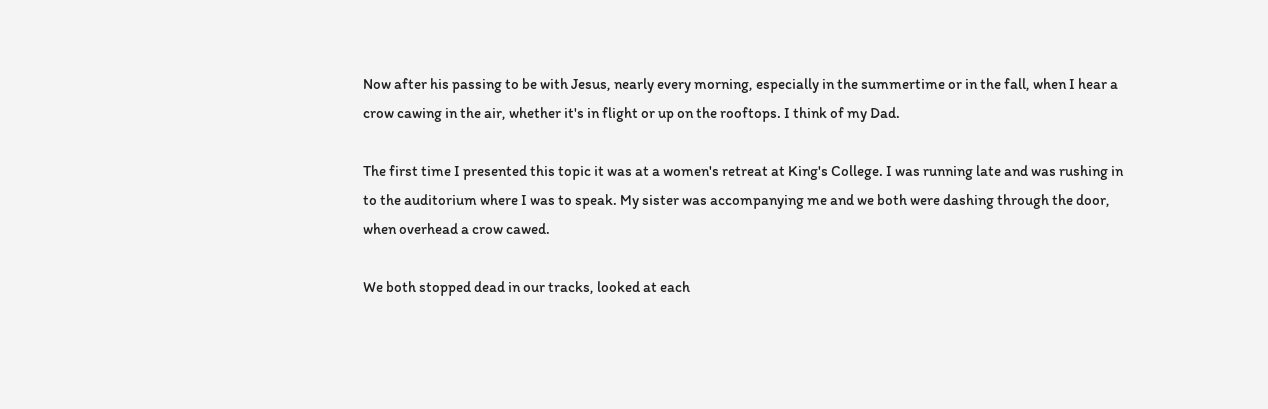Now after his passing to be with Jesus, nearly every morning, especially in the summertime or in the fall, when I hear a crow cawing in the air, whether it's in flight or up on the rooftops. I think of my Dad.

The first time I presented this topic it was at a women's retreat at King's College. I was running late and was rushing in to the auditorium where I was to speak. My sister was accompanying me and we both were dashing through the door, when overhead a crow cawed.

We both stopped dead in our tracks, looked at each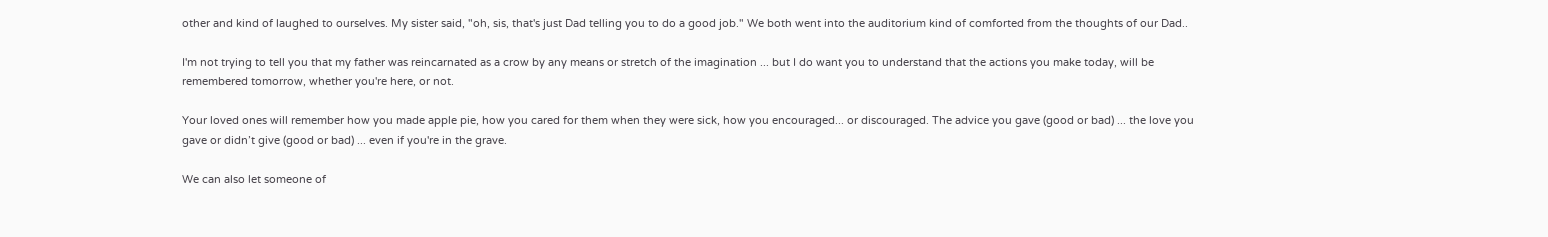other and kind of laughed to ourselves. My sister said, "oh, sis, that's just Dad telling you to do a good job." We both went into the auditorium kind of comforted from the thoughts of our Dad..

I'm not trying to tell you that my father was reincarnated as a crow by any means or stretch of the imagination ... but I do want you to understand that the actions you make today, will be remembered tomorrow, whether you're here, or not.

Your loved ones will remember how you made apple pie, how you cared for them when they were sick, how you encouraged... or discouraged. The advice you gave (good or bad) ... the love you gave or didn’t give (good or bad) ... even if you're in the grave.

We can also let someone of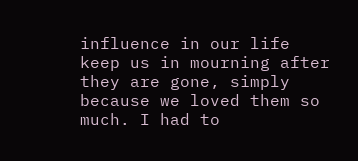influence in our life keep us in mourning after they are gone, simply because we loved them so much. I had to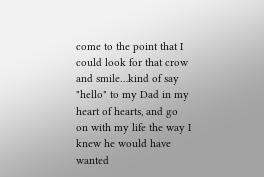come to the point that I could look for that crow and smile…kind of say "hello" to my Dad in my heart of hearts, and go on with my life the way I knew he would have wanted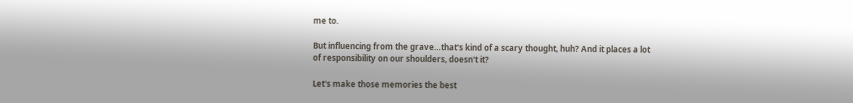me to.

But influencing from the grave…that's kind of a scary thought, huh? And it places a lot of responsibility on our shoulders, doesn't it?

Let's make those memories the best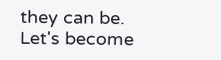they can be. Let's become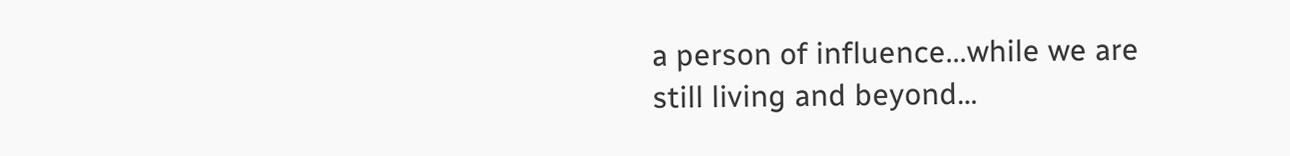a person of influence...while we are still living and beyond…